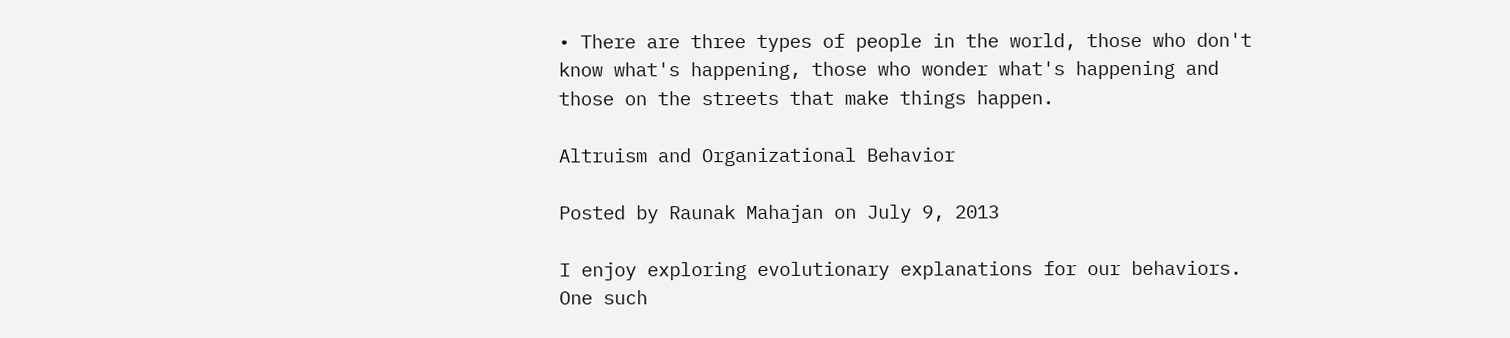• There are three types of people in the world, those who don't know what's happening, those who wonder what's happening and those on the streets that make things happen.

Altruism and Organizational Behavior

Posted by Raunak Mahajan on July 9, 2013

I enjoy exploring evolutionary explanations for our behaviors. One such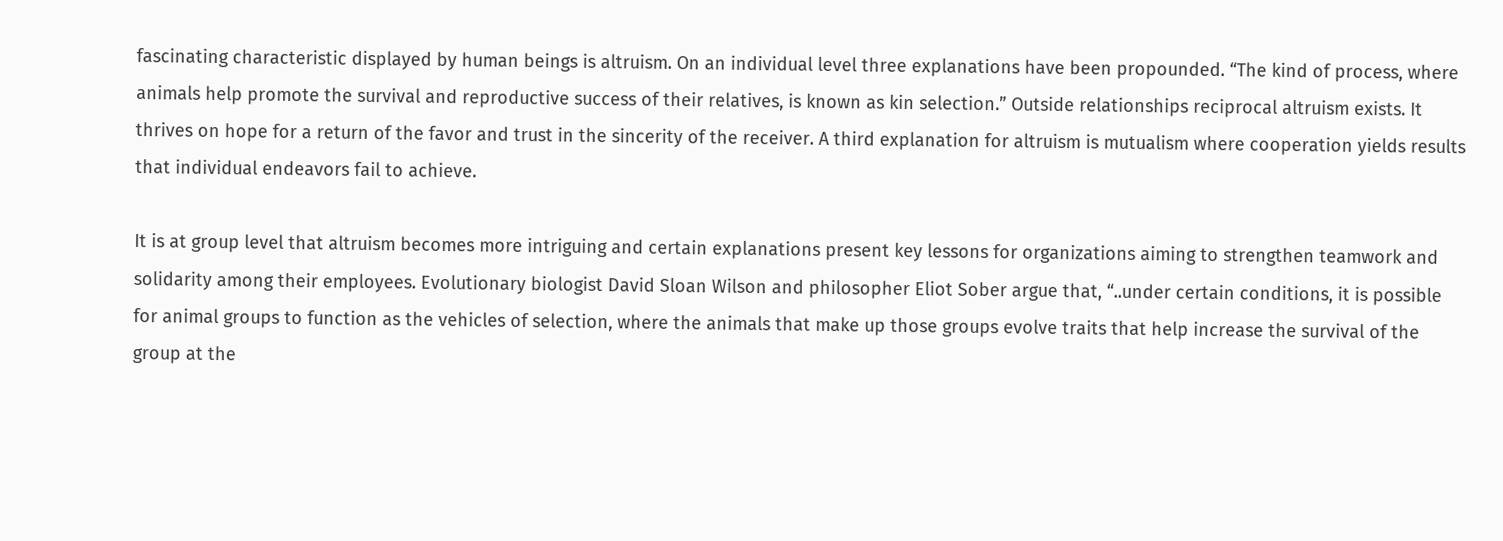fascinating characteristic displayed by human beings is altruism. On an individual level three explanations have been propounded. “The kind of process, where animals help promote the survival and reproductive success of their relatives, is known as kin selection.” Outside relationships reciprocal altruism exists. It thrives on hope for a return of the favor and trust in the sincerity of the receiver. A third explanation for altruism is mutualism where cooperation yields results that individual endeavors fail to achieve.

It is at group level that altruism becomes more intriguing and certain explanations present key lessons for organizations aiming to strengthen teamwork and solidarity among their employees. Evolutionary biologist David Sloan Wilson and philosopher Eliot Sober argue that, “..under certain conditions, it is possible for animal groups to function as the vehicles of selection, where the animals that make up those groups evolve traits that help increase the survival of the group at the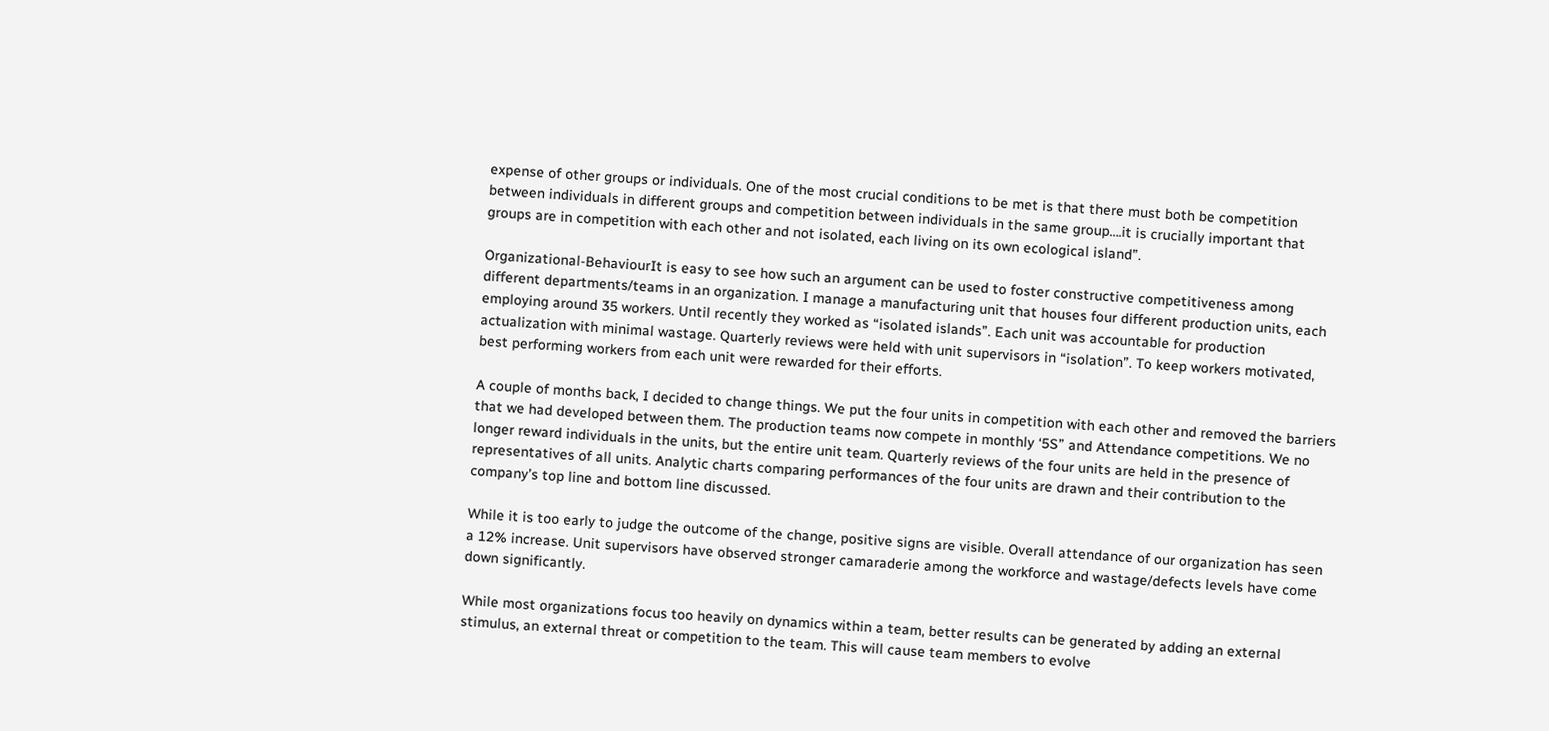expense of other groups or individuals. One of the most crucial conditions to be met is that there must both be competition between individuals in different groups and competition between individuals in the same group….it is crucially important that groups are in competition with each other and not isolated, each living on its own ecological island”.

Organizational-BehaviourIt is easy to see how such an argument can be used to foster constructive competitiveness among different departments/teams in an organization. I manage a manufacturing unit that houses four different production units, each employing around 35 workers. Until recently they worked as “isolated islands”. Each unit was accountable for production actualization with minimal wastage. Quarterly reviews were held with unit supervisors in “isolation”. To keep workers motivated, best performing workers from each unit were rewarded for their efforts.

A couple of months back, I decided to change things. We put the four units in competition with each other and removed the barriers that we had developed between them. The production teams now compete in monthly ‘5S” and Attendance competitions. We no longer reward individuals in the units, but the entire unit team. Quarterly reviews of the four units are held in the presence of representatives of all units. Analytic charts comparing performances of the four units are drawn and their contribution to the company’s top line and bottom line discussed.

While it is too early to judge the outcome of the change, positive signs are visible. Overall attendance of our organization has seen a 12% increase. Unit supervisors have observed stronger camaraderie among the workforce and wastage/defects levels have come down significantly.

While most organizations focus too heavily on dynamics within a team, better results can be generated by adding an external stimulus, an external threat or competition to the team. This will cause team members to evolve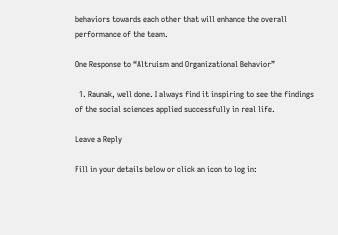behaviors towards each other that will enhance the overall performance of the team.

One Response to “Altruism and Organizational Behavior”

  1. Raunak, well done. I always find it inspiring to see the findings of the social sciences applied successfully in real life.

Leave a Reply

Fill in your details below or click an icon to log in: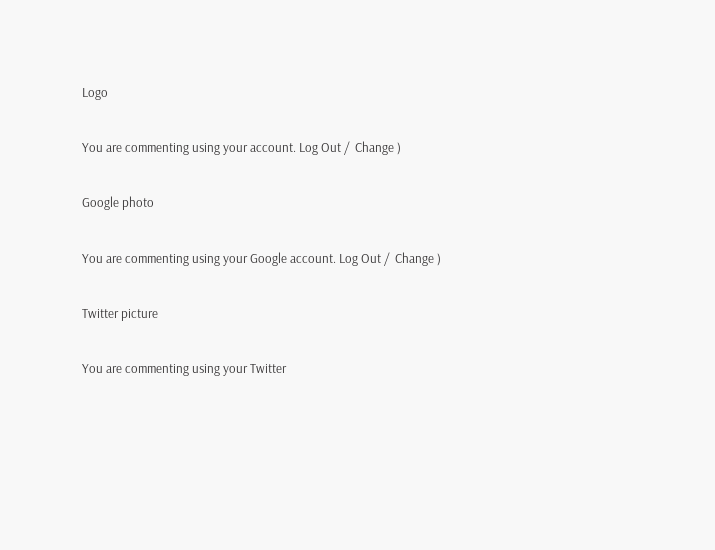Logo

You are commenting using your account. Log Out /  Change )

Google photo

You are commenting using your Google account. Log Out /  Change )

Twitter picture

You are commenting using your Twitter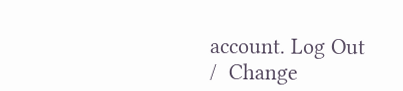account. Log Out /  Change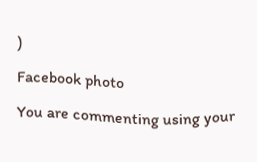)

Facebook photo

You are commenting using your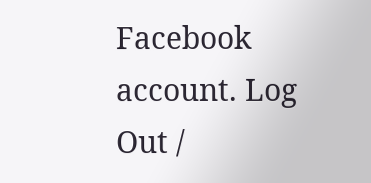Facebook account. Log Out /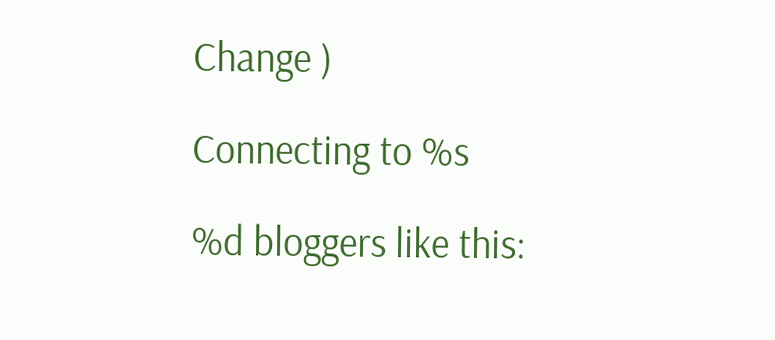Change )

Connecting to %s

%d bloggers like this: